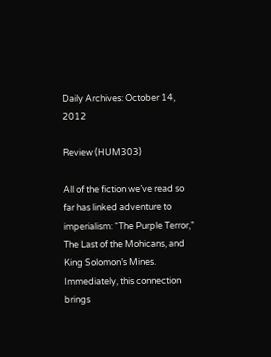Daily Archives: October 14, 2012

Review (HUM303)

All of the fiction we’ve read so far has linked adventure to imperialism: “The Purple Terror,” The Last of the Mohicans, and King Solomon’s Mines. Immediately, this connection brings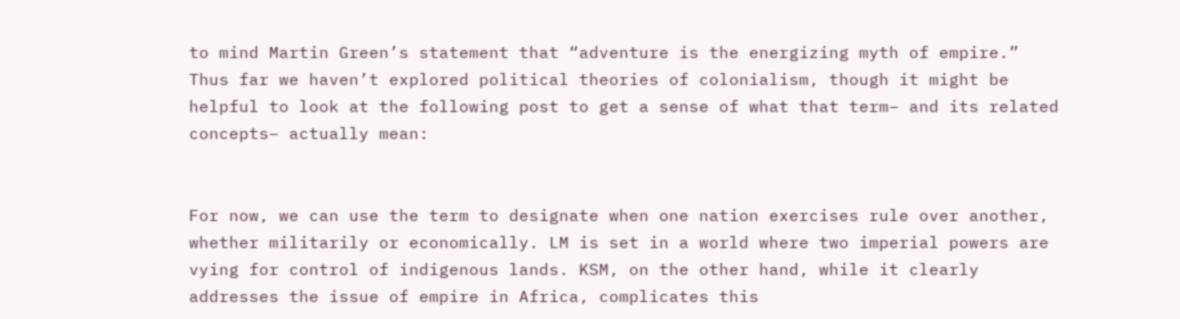to mind Martin Green’s statement that “adventure is the energizing myth of empire.” Thus far we haven’t explored political theories of colonialism, though it might be helpful to look at the following post to get a sense of what that term– and its related concepts– actually mean:


For now, we can use the term to designate when one nation exercises rule over another, whether militarily or economically. LM is set in a world where two imperial powers are vying for control of indigenous lands. KSM, on the other hand, while it clearly addresses the issue of empire in Africa, complicates this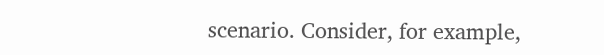scenario. Consider, for example,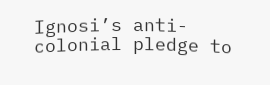Ignosi’s anti-colonial pledge to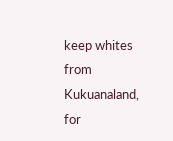keep whites from Kukuanaland, for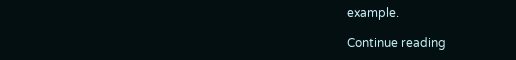example.

Continue reading